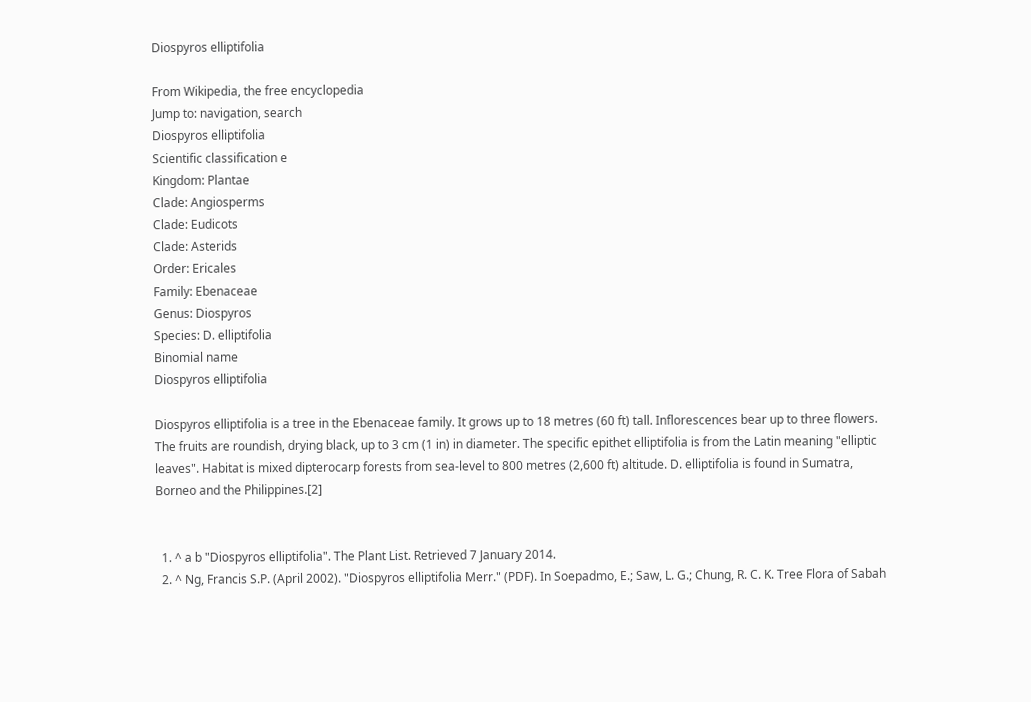Diospyros elliptifolia

From Wikipedia, the free encyclopedia
Jump to: navigation, search
Diospyros elliptifolia
Scientific classification e
Kingdom: Plantae
Clade: Angiosperms
Clade: Eudicots
Clade: Asterids
Order: Ericales
Family: Ebenaceae
Genus: Diospyros
Species: D. elliptifolia
Binomial name
Diospyros elliptifolia

Diospyros elliptifolia is a tree in the Ebenaceae family. It grows up to 18 metres (60 ft) tall. Inflorescences bear up to three flowers. The fruits are roundish, drying black, up to 3 cm (1 in) in diameter. The specific epithet elliptifolia is from the Latin meaning "elliptic leaves". Habitat is mixed dipterocarp forests from sea-level to 800 metres (2,600 ft) altitude. D. elliptifolia is found in Sumatra, Borneo and the Philippines.[2]


  1. ^ a b "Diospyros elliptifolia". The Plant List. Retrieved 7 January 2014.
  2. ^ Ng, Francis S.P. (April 2002). "Diospyros elliptifolia Merr." (PDF). In Soepadmo, E.; Saw, L. G.; Chung, R. C. K. Tree Flora of Sabah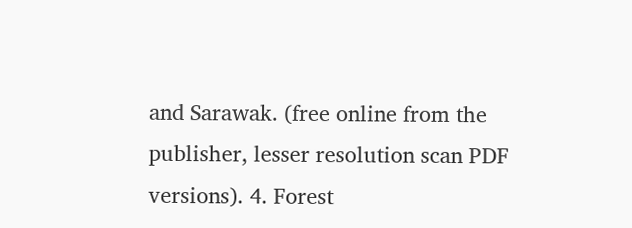and Sarawak. (free online from the publisher, lesser resolution scan PDF versions). 4. Forest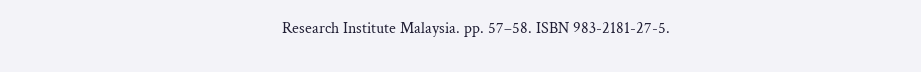Research Institute Malaysia. pp. 57–58. ISBN 983-2181-27-5.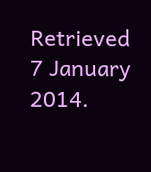Retrieved 7 January 2014.